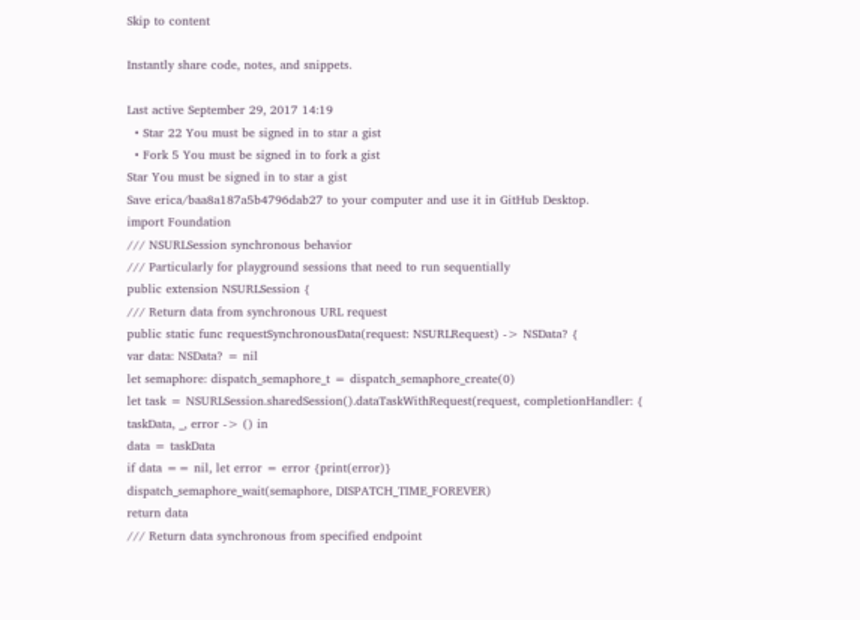Skip to content

Instantly share code, notes, and snippets.

Last active September 29, 2017 14:19
  • Star 22 You must be signed in to star a gist
  • Fork 5 You must be signed in to fork a gist
Star You must be signed in to star a gist
Save erica/baa8a187a5b4796dab27 to your computer and use it in GitHub Desktop.
import Foundation
/// NSURLSession synchronous behavior
/// Particularly for playground sessions that need to run sequentially
public extension NSURLSession {
/// Return data from synchronous URL request
public static func requestSynchronousData(request: NSURLRequest) -> NSData? {
var data: NSData? = nil
let semaphore: dispatch_semaphore_t = dispatch_semaphore_create(0)
let task = NSURLSession.sharedSession().dataTaskWithRequest(request, completionHandler: {
taskData, _, error -> () in
data = taskData
if data == nil, let error = error {print(error)}
dispatch_semaphore_wait(semaphore, DISPATCH_TIME_FOREVER)
return data
/// Return data synchronous from specified endpoint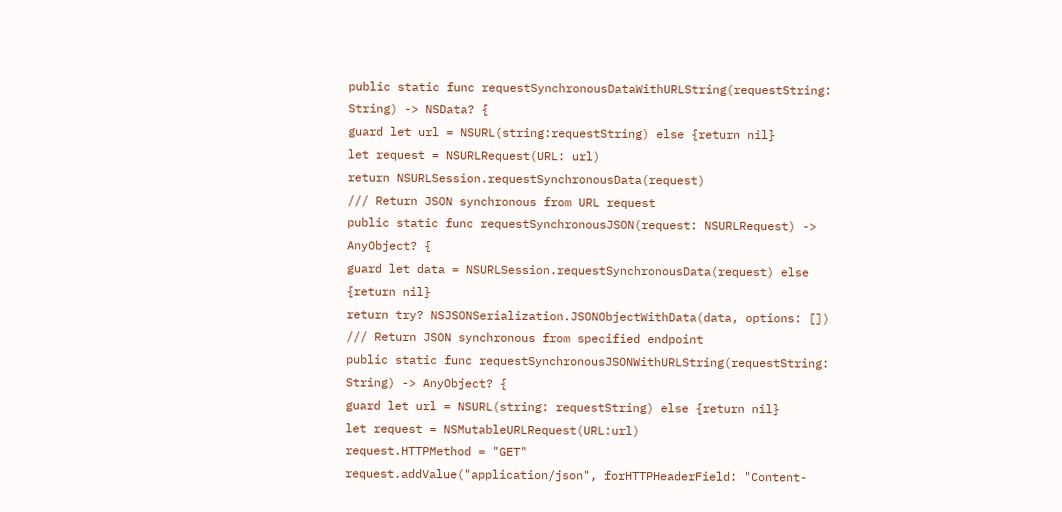public static func requestSynchronousDataWithURLString(requestString: String) -> NSData? {
guard let url = NSURL(string:requestString) else {return nil}
let request = NSURLRequest(URL: url)
return NSURLSession.requestSynchronousData(request)
/// Return JSON synchronous from URL request
public static func requestSynchronousJSON(request: NSURLRequest) -> AnyObject? {
guard let data = NSURLSession.requestSynchronousData(request) else {return nil}
return try? NSJSONSerialization.JSONObjectWithData(data, options: [])
/// Return JSON synchronous from specified endpoint
public static func requestSynchronousJSONWithURLString(requestString: String) -> AnyObject? {
guard let url = NSURL(string: requestString) else {return nil}
let request = NSMutableURLRequest(URL:url)
request.HTTPMethod = "GET"
request.addValue("application/json", forHTTPHeaderField: "Content-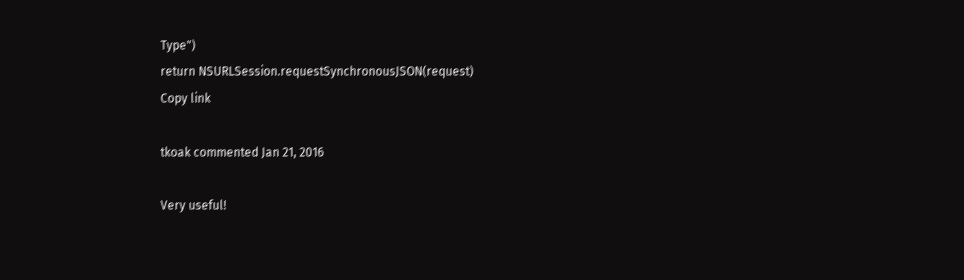Type")
return NSURLSession.requestSynchronousJSON(request)
Copy link

tkoak commented Jan 21, 2016

Very useful!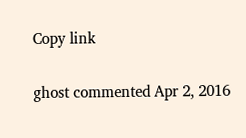Copy link

ghost commented Apr 2, 2016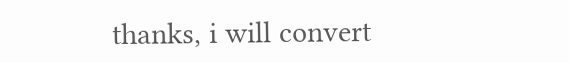thanks, i will convert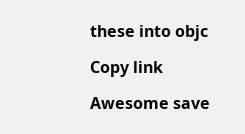these into objc

Copy link

Awesome save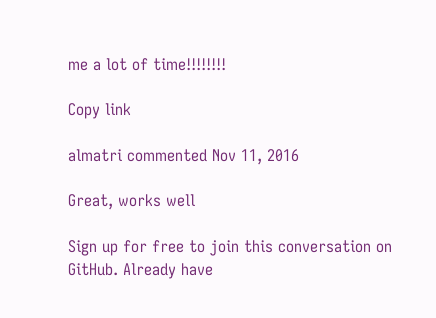me a lot of time!!!!!!!!

Copy link

almatri commented Nov 11, 2016

Great, works well

Sign up for free to join this conversation on GitHub. Already have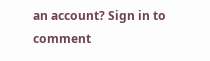an account? Sign in to comment